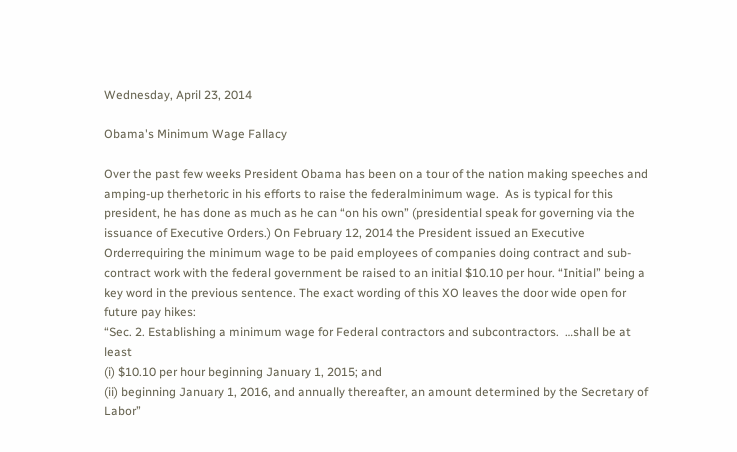Wednesday, April 23, 2014

Obama's Minimum Wage Fallacy

Over the past few weeks President Obama has been on a tour of the nation making speeches and amping-up therhetoric in his efforts to raise the federalminimum wage.  As is typical for this president, he has done as much as he can “on his own” (presidential speak for governing via the issuance of Executive Orders.) On February 12, 2014 the President issued an Executive Orderrequiring the minimum wage to be paid employees of companies doing contract and sub-contract work with the federal government be raised to an initial $10.10 per hour. “Initial” being a key word in the previous sentence. The exact wording of this XO leaves the door wide open for future pay hikes:
“Sec. 2. Establishing a minimum wage for Federal contractors and subcontractors.  …shall be at least
(i) $10.10 per hour beginning January 1, 2015; and
(ii) beginning January 1, 2016, and annually thereafter, an amount determined by the Secretary of Labor”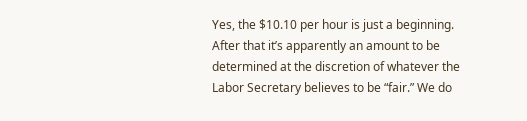Yes, the $10.10 per hour is just a beginning. After that it’s apparently an amount to be determined at the discretion of whatever the Labor Secretary believes to be “fair.” We do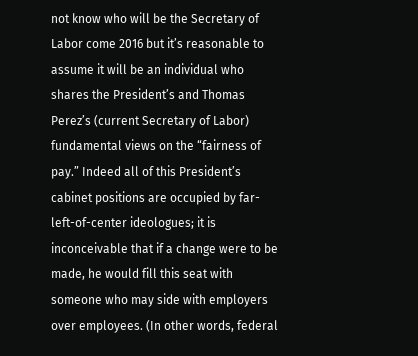not know who will be the Secretary of Labor come 2016 but it’s reasonable to assume it will be an individual who shares the President’s and Thomas Perez’s (current Secretary of Labor) fundamental views on the “fairness of pay.” Indeed all of this President’s cabinet positions are occupied by far-left-of-center ideologues; it is inconceivable that if a change were to be made, he would fill this seat with someone who may side with employers over employees. (In other words, federal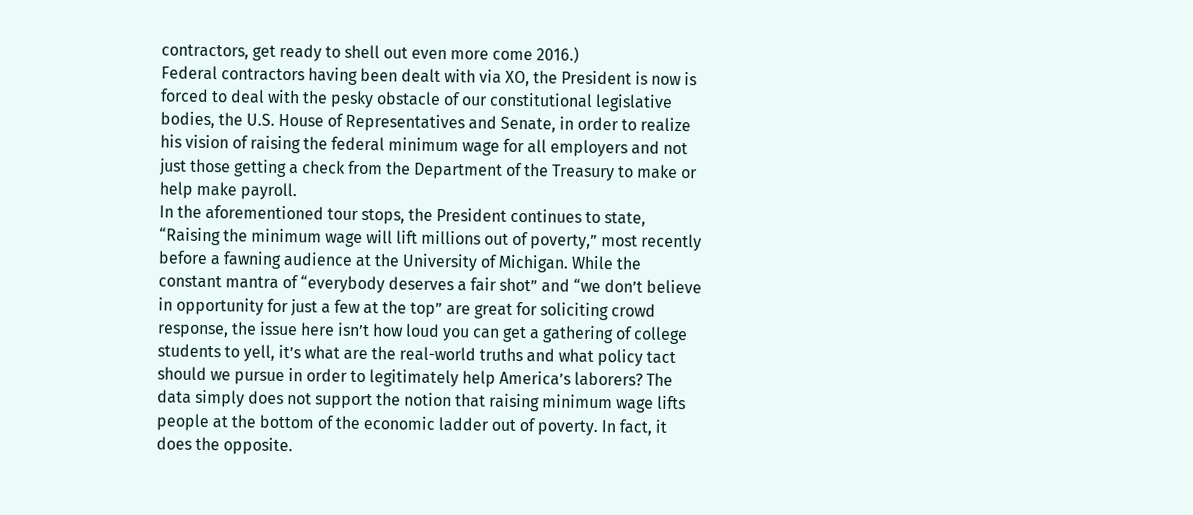contractors, get ready to shell out even more come 2016.)
Federal contractors having been dealt with via XO, the President is now is forced to deal with the pesky obstacle of our constitutional legislative bodies, the U.S. House of Representatives and Senate, in order to realize his vision of raising the federal minimum wage for all employers and not just those getting a check from the Department of the Treasury to make or help make payroll.
In the aforementioned tour stops, the President continues to state, “Raising the minimum wage will lift millions out of poverty,” most recently before a fawning audience at the University of Michigan. While the constant mantra of “everybody deserves a fair shot” and “we don’t believe in opportunity for just a few at the top” are great for soliciting crowd response, the issue here isn’t how loud you can get a gathering of college students to yell, it’s what are the real-world truths and what policy tact should we pursue in order to legitimately help America’s laborers? The data simply does not support the notion that raising minimum wage lifts people at the bottom of the economic ladder out of poverty. In fact, it does the opposite.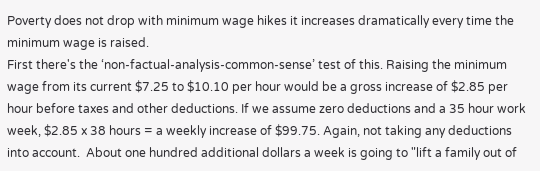Poverty does not drop with minimum wage hikes it increases dramatically every time the minimum wage is raised.
First there's the ‘non-factual-analysis-common-sense’ test of this. Raising the minimum wage from its current $7.25 to $10.10 per hour would be a gross increase of $2.85 per hour before taxes and other deductions. If we assume zero deductions and a 35 hour work week, $2.85 x 38 hours = a weekly increase of $99.75. Again, not taking any deductions into account.  About one hundred additional dollars a week is going to "lift a family out of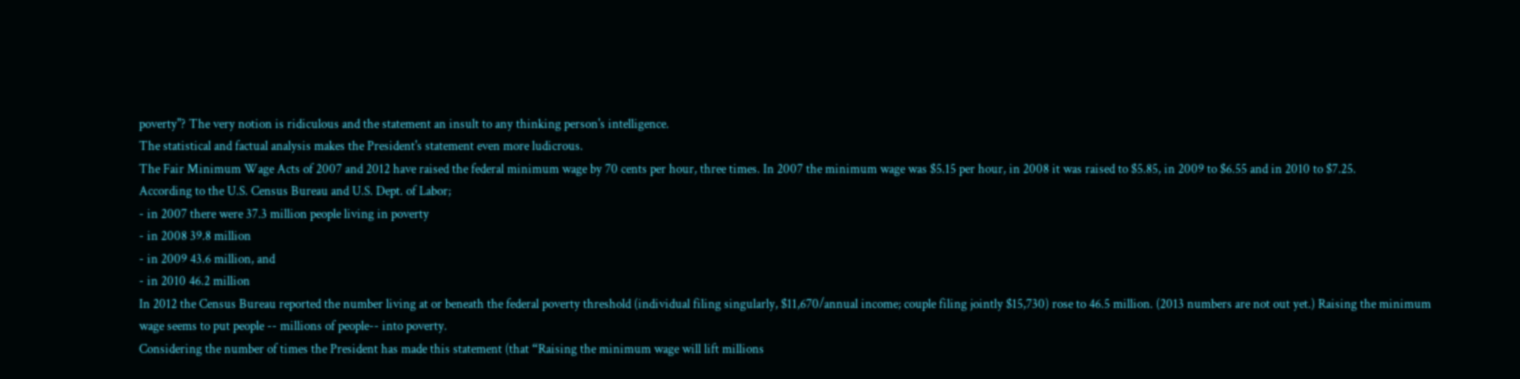poverty"? The very notion is ridiculous and the statement an insult to any thinking person's intelligence.
The statistical and factual analysis makes the President's statement even more ludicrous.
The Fair Minimum Wage Acts of 2007 and 2012 have raised the federal minimum wage by 70 cents per hour, three times. In 2007 the minimum wage was $5.15 per hour, in 2008 it was raised to $5.85, in 2009 to $6.55 and in 2010 to $7.25.
According to the U.S. Census Bureau and U.S. Dept. of Labor;
- in 2007 there were 37.3 million people living in poverty
- in 2008 39.8 million
- in 2009 43.6 million, and
- in 2010 46.2 million
In 2012 the Census Bureau reported the number living at or beneath the federal poverty threshold (individual filing singularly, $11,670/annual income; couple filing jointly $15,730) rose to 46.5 million. (2013 numbers are not out yet.) Raising the minimum wage seems to put people -- millions of people-- into poverty.
Considering the number of times the President has made this statement (that “Raising the minimum wage will lift millions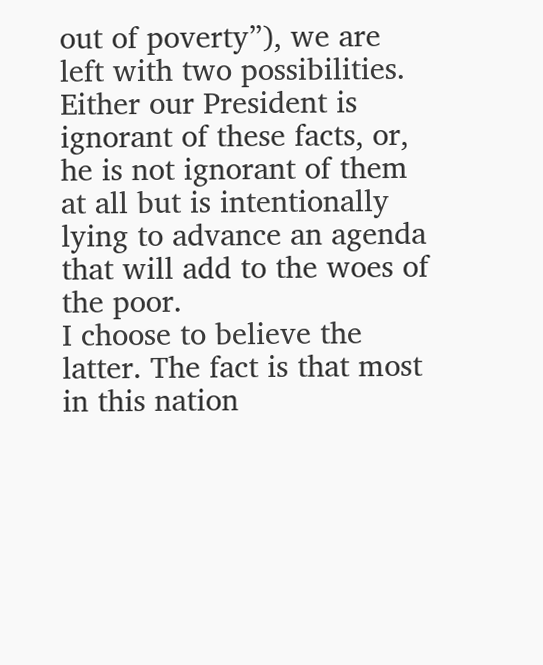out of poverty”), we are left with two possibilities. Either our President is ignorant of these facts, or, he is not ignorant of them at all but is intentionally lying to advance an agenda that will add to the woes of the poor.
I choose to believe the latter. The fact is that most in this nation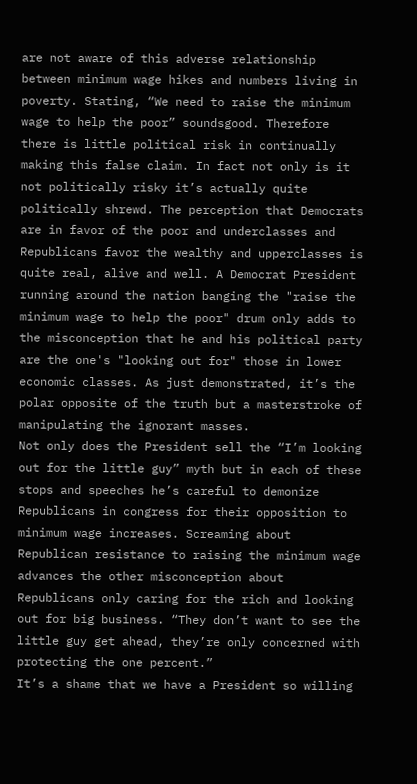are not aware of this adverse relationship between minimum wage hikes and numbers living in poverty. Stating, “We need to raise the minimum wage to help the poor” soundsgood. Therefore there is little political risk in continually making this false claim. In fact not only is it not politically risky it’s actually quite politically shrewd. The perception that Democrats are in favor of the poor and underclasses and Republicans favor the wealthy and upperclasses is quite real, alive and well. A Democrat President running around the nation banging the "raise the minimum wage to help the poor" drum only adds to the misconception that he and his political party are the one's "looking out for" those in lower economic classes. As just demonstrated, it’s the polar opposite of the truth but a masterstroke of manipulating the ignorant masses.
Not only does the President sell the “I’m looking out for the little guy” myth but in each of these stops and speeches he’s careful to demonize Republicans in congress for their opposition to minimum wage increases. Screaming about Republican resistance to raising the minimum wage advances the other misconception about Republicans only caring for the rich and looking out for big business. “They don’t want to see the little guy get ahead, they’re only concerned with protecting the one percent.”
It’s a shame that we have a President so willing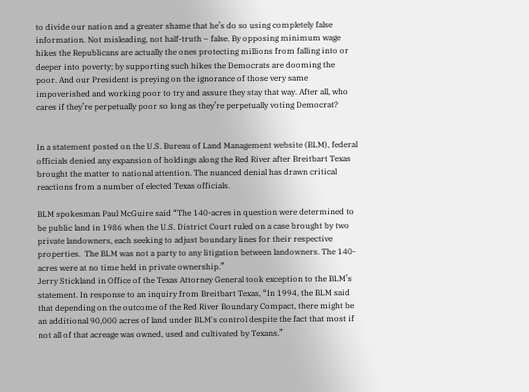to divide our nation and a greater shame that he’s do so using completely false information. Not misleading, not half-truth – false. By opposing minimum wage hikes the Republicans are actually the ones protecting millions from falling into or deeper into poverty; by supporting such hikes the Democrats are dooming the poor. And our President is preying on the ignorance of those very same impoverished and working poor to try and assure they stay that way. After all, who cares if they’re perpetually poor so long as they’re perpetually voting Democrat?


In a statement posted on the U.S. Bureau of Land Management website (BLM), federal officials denied any expansion of holdings along the Red River after Breitbart Texas brought the matter to national attention. The nuanced denial has drawn critical reactions from a number of elected Texas officials.

BLM spokesman Paul McGuire said “The 140-acres in question were determined to be public land in 1986 when the U.S. District Court ruled on a case brought by two private landowners, each seeking to adjust boundary lines for their respective properties.  The BLM was not a party to any litigation between landowners. The 140-acres were at no time held in private ownership.”
Jerry Stickland in Office of the Texas Attorney General took exception to the BLM’s statement. In response to an inquiry from Breitbart Texas, “In 1994, the BLM said that depending on the outcome of the Red River Boundary Compact, there might be an additional 90,000 acres of land under BLM's control despite the fact that most if not all of that acreage was owned, used and cultivated by Texans.”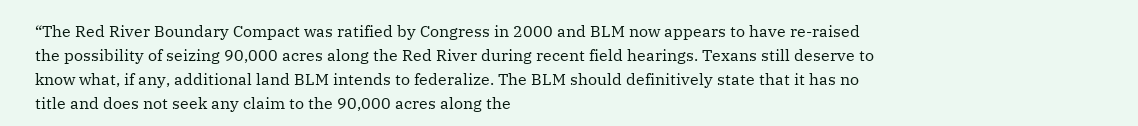“The Red River Boundary Compact was ratified by Congress in 2000 and BLM now appears to have re-raised the possibility of seizing 90,000 acres along the Red River during recent field hearings. Texans still deserve to know what, if any, additional land BLM intends to federalize. The BLM should definitively state that it has no title and does not seek any claim to the 90,000 acres along the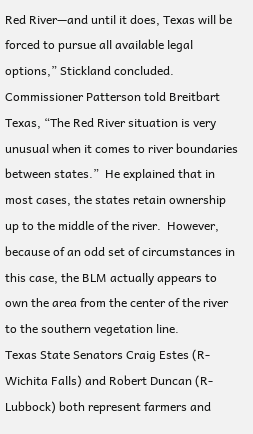Red River—and until it does, Texas will be forced to pursue all available legal options,” Stickland concluded.
Commissioner Patterson told Breitbart Texas, “The Red River situation is very unusual when it comes to river boundaries between states.”  He explained that in most cases, the states retain ownership up to the middle of the river.  However, because of an odd set of circumstances in this case, the BLM actually appears to own the area from the center of the river to the southern vegetation line.
Texas State Senators Craig Estes (R-Wichita Falls) and Robert Duncan (R-Lubbock) both represent farmers and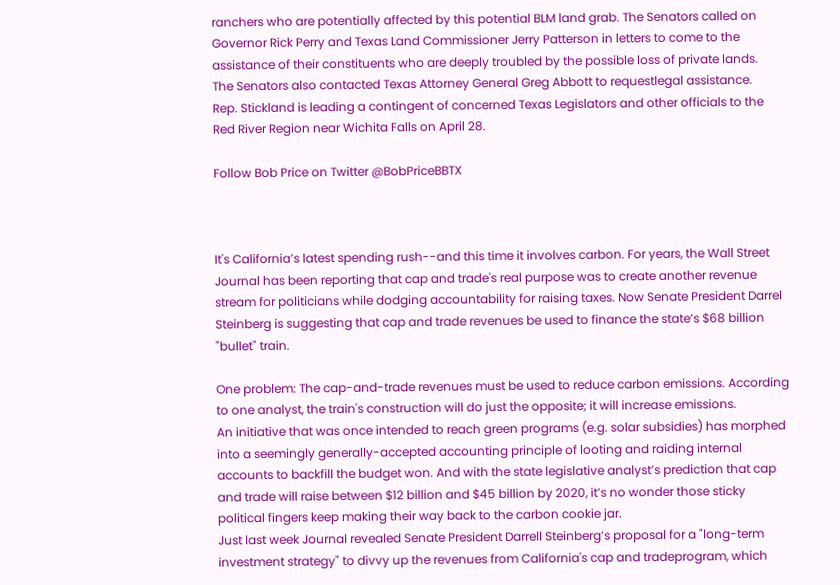ranchers who are potentially affected by this potential BLM land grab. The Senators called on Governor Rick Perry and Texas Land Commissioner Jerry Patterson in letters to come to the assistance of their constituents who are deeply troubled by the possible loss of private lands.
The Senators also contacted Texas Attorney General Greg Abbott to requestlegal assistance.
Rep. Stickland is leading a contingent of concerned Texas Legislators and other officials to the Red River Region near Wichita Falls on April 28.

Follow Bob Price on Twitter @BobPriceBBTX



It's California’s latest spending rush--and this time it involves carbon. For years, the Wall Street Journal has been reporting that cap and trade's real purpose was to create another revenue stream for politicians while dodging accountability for raising taxes. Now Senate President Darrel Steinberg is suggesting that cap and trade revenues be used to finance the state’s $68 billion "bullet" train.

One problem: The cap-and-trade revenues must be used to reduce carbon emissions. According to one analyst, the train's construction will do just the opposite; it will increase emissions.
An initiative that was once intended to reach green programs (e.g. solar subsidies) has morphed into a seemingly generally-accepted accounting principle of looting and raiding internal accounts to backfill the budget won. And with the state legislative analyst’s prediction that cap and trade will raise between $12 billion and $45 billion by 2020, it’s no wonder those sticky political fingers keep making their way back to the carbon cookie jar.
Just last week Journal revealed Senate President Darrell Steinberg’s proposal for a "long-term investment strategy" to divvy up the revenues from California's cap and tradeprogram, which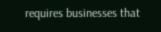requires businesses that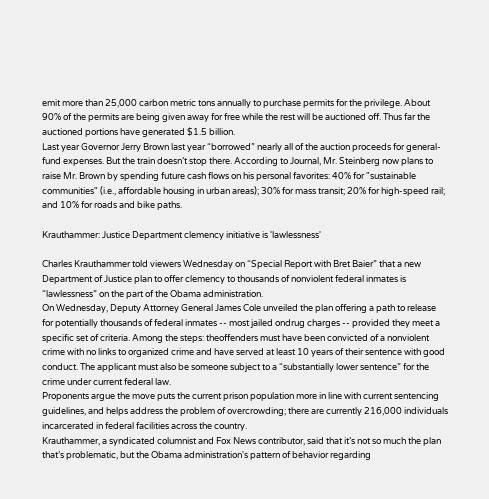emit more than 25,000 carbon metric tons annually to purchase permits for the privilege. About 90% of the permits are being given away for free while the rest will be auctioned off. Thus far the auctioned portions have generated $1.5 billion.
Last year Governor Jerry Brown last year “borrowed” nearly all of the auction proceeds for general-fund expenses. But the train doesn’t stop there. According to Journal, Mr. Steinberg now plans to raise Mr. Brown by spending future cash flows on his personal favorites: 40% for "sustainable communities" (i.e., affordable housing in urban areas); 30% for mass transit; 20% for high-speed rail; and 10% for roads and bike paths.

Krauthammer: Justice Department clemency initiative is 'lawlessness'

Charles Krauthammer told viewers Wednesday on “Special Report with Bret Baier” that a new Department of Justice plan to offer clemency to thousands of nonviolent federal inmates is “lawlessness” on the part of the Obama administration.
On Wednesday, Deputy Attorney General James Cole unveiled the plan offering a path to release for potentially thousands of federal inmates -- most jailed ondrug charges -- provided they meet a specific set of criteria. Among the steps: theoffenders must have been convicted of a nonviolent crime with no links to organized crime and have served at least 10 years of their sentence with good conduct. The applicant must also be someone subject to a “substantially lower sentence” for the crime under current federal law.
Proponents argue the move puts the current prison population more in line with current sentencing guidelines, and helps address the problem of overcrowding; there are currently 216,000 individuals incarcerated in federal facilities across the country.
Krauthammer, a syndicated columnist and Fox News contributor, said that it’s not so much the plan that’s problematic, but the Obama administration's pattern of behavior regarding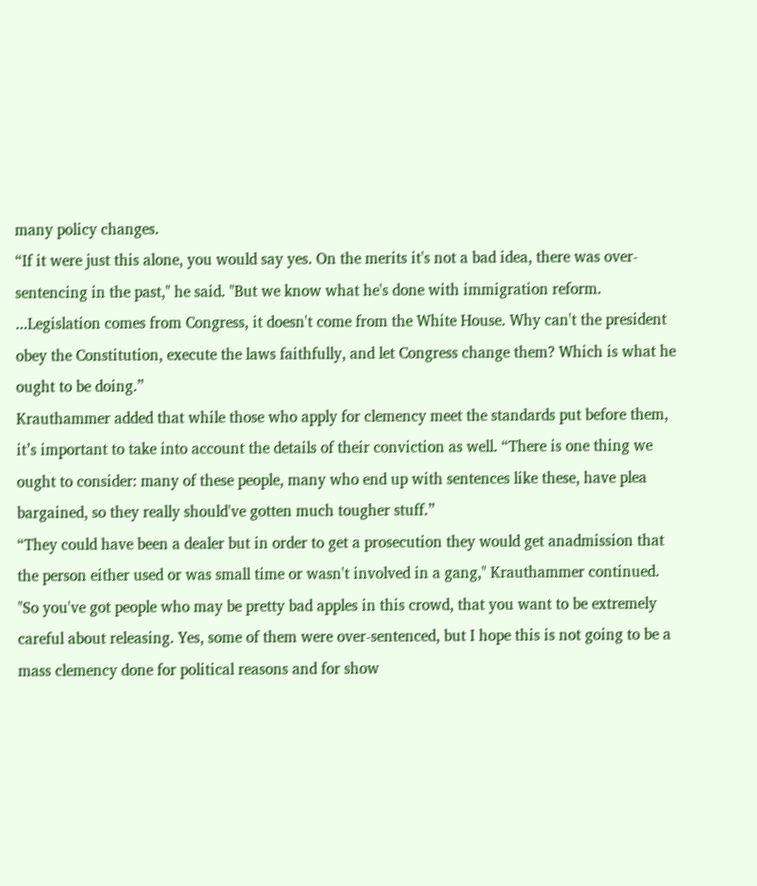many policy changes.
“If it were just this alone, you would say yes. On the merits it's not a bad idea, there was over-sentencing in the past," he said. "But we know what he's done with immigration reform. ...Legislation comes from Congress, it doesn't come from the White House. Why can't the president obey the Constitution, execute the laws faithfully, and let Congress change them? Which is what he ought to be doing.”
Krauthammer added that while those who apply for clemency meet the standards put before them, it’s important to take into account the details of their conviction as well. “There is one thing we ought to consider: many of these people, many who end up with sentences like these, have plea bargained, so they really should've gotten much tougher stuff.”
“They could have been a dealer but in order to get a prosecution they would get anadmission that the person either used or was small time or wasn't involved in a gang," Krauthammer continued. "So you've got people who may be pretty bad apples in this crowd, that you want to be extremely careful about releasing. Yes, some of them were over-sentenced, but I hope this is not going to be a mass clemency done for political reasons and for show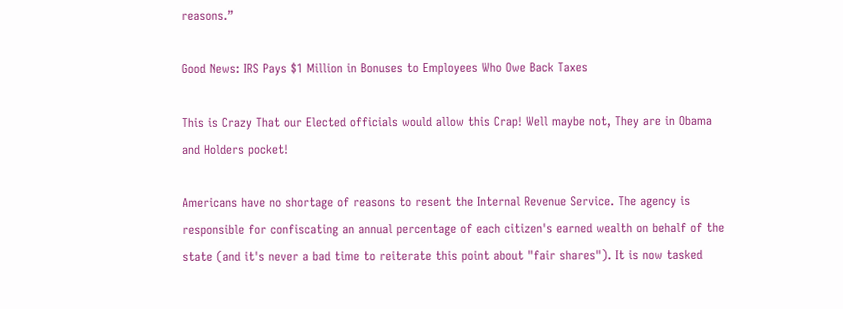reasons.”

Good News: IRS Pays $1 Million in Bonuses to Employees Who Owe Back Taxes

This is Crazy That our Elected officials would allow this Crap! Well maybe not, They are in Obama and Holders pocket!

Americans have no shortage of reasons to resent the Internal Revenue Service. The agency is responsible for confiscating an annual percentage of each citizen's earned wealth on behalf of the state (and it's never a bad time to reiterate this point about "fair shares"). It is now tasked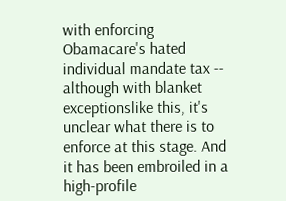with enforcing Obamacare's hated individual mandate tax -- although with blanket exceptionslike this, it's unclear what there is to enforce at this stage. And it has been embroiled in a high-profile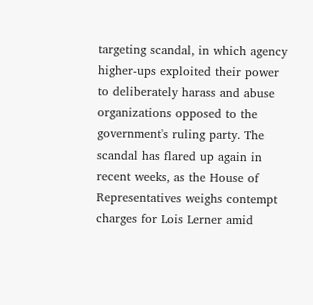targeting scandal, in which agency higher-ups exploited their power to deliberately harass and abuse organizations opposed to the government's ruling party. The scandal has flared up again in recent weeks, as the House of Representatives weighs contempt charges for Lois Lerner amid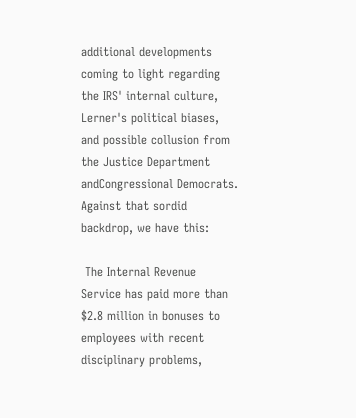additional developments coming to light regarding the IRS' internal culture, Lerner's political biases, and possible collusion from the Justice Department andCongressional Democrats. Against that sordid backdrop, we have this:

 The Internal Revenue Service has paid more than $2.8 million in bonuses to employees with recent disciplinary problems,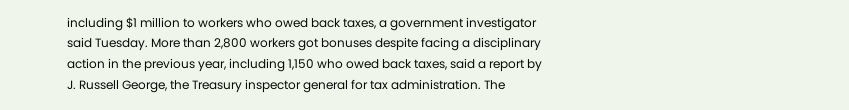including $1 million to workers who owed back taxes, a government investigator said Tuesday. More than 2,800 workers got bonuses despite facing a disciplinary action in the previous year, including 1,150 who owed back taxes, said a report by J. Russell George, the Treasury inspector general for tax administration. The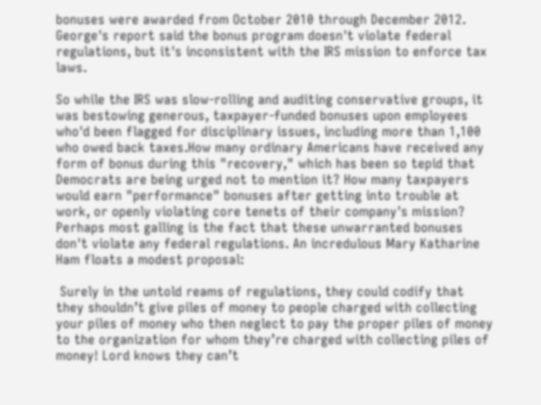bonuses were awarded from October 2010 through December 2012. George's report said the bonus program doesn't violate federal regulations, but it's inconsistent with the IRS mission to enforce tax laws.

So while the IRS was slow-rolling and auditing conservative groups, it was bestowing generous, taxpayer-funded bonuses upon employees who'd been flagged for disciplinary issues, including more than 1,100 who owed back taxes.How many ordinary Americans have received any form of bonus during this "recovery," which has been so tepid that Democrats are being urged not to mention it? How many taxpayers would earn "performance" bonuses after getting into trouble at work, or openly violating core tenets of their company's mission? Perhaps most galling is the fact that these unwarranted bonuses don't violate any federal regulations. An incredulous Mary Katharine Ham floats a modest proposal:

 Surely in the untold reams of regulations, they could codify that they shouldn’t give piles of money to people charged with collecting your piles of money who then neglect to pay the proper piles of money to the organization for whom they’re charged with collecting piles of money! Lord knows they can’t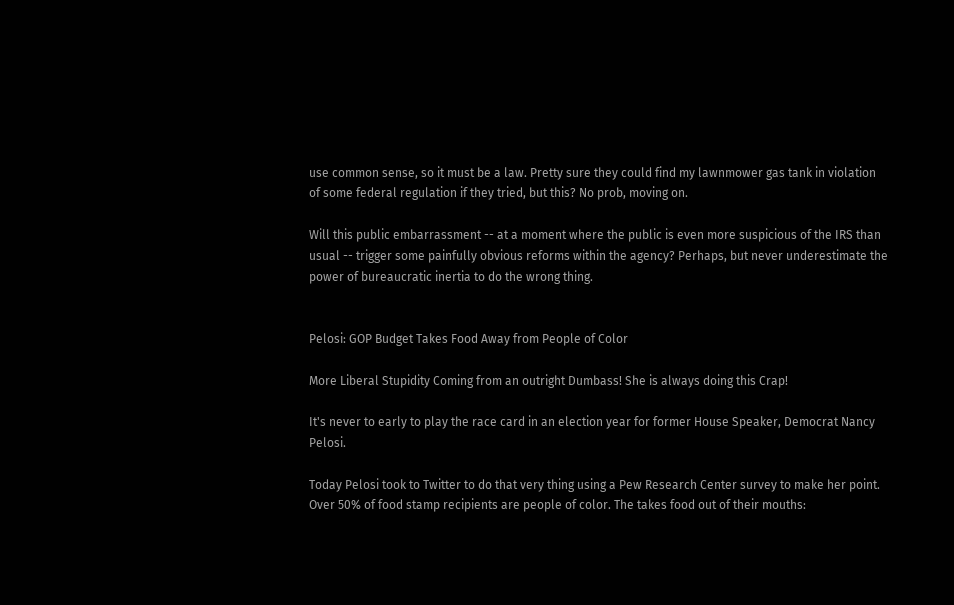use common sense, so it must be a law. Pretty sure they could find my lawnmower gas tank in violation of some federal regulation if they tried, but this? No prob, moving on.

Will this public embarrassment -- at a moment where the public is even more suspicious of the IRS than usual -- trigger some painfully obvious reforms within the agency? Perhaps, but never underestimate the power of bureaucratic inertia to do the wrong thing.


Pelosi: GOP Budget Takes Food Away from People of Color

More Liberal Stupidity Coming from an outright Dumbass! She is always doing this Crap!

It's never to early to play the race card in an election year for former House Speaker, Democrat Nancy Pelosi.

Today Pelosi took to Twitter to do that very thing using a Pew Research Center survey to make her point.
Over 50% of food stamp recipients are people of color. The takes food out of their mouths: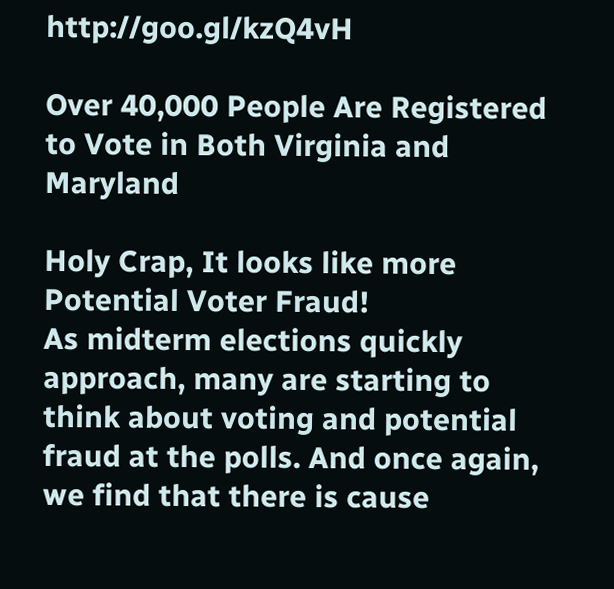http://goo.gl/kzQ4vH

Over 40,000 People Are Registered to Vote in Both Virginia and Maryland

Holy Crap, It looks like more Potential Voter Fraud!
As midterm elections quickly approach, many are starting to think about voting and potential fraud at the polls. And once again, we find that there is cause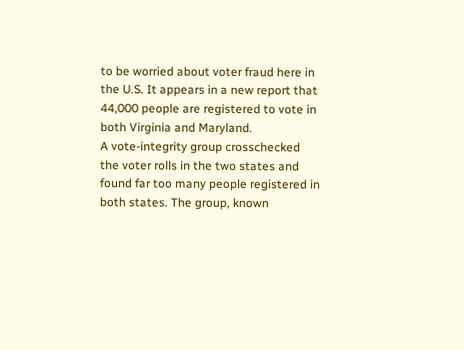to be worried about voter fraud here in the U.S. It appears in a new report that 44,000 people are registered to vote in both Virginia and Maryland.
A vote-integrity group crosschecked the voter rolls in the two states and found far too many people registered in both states. The group, known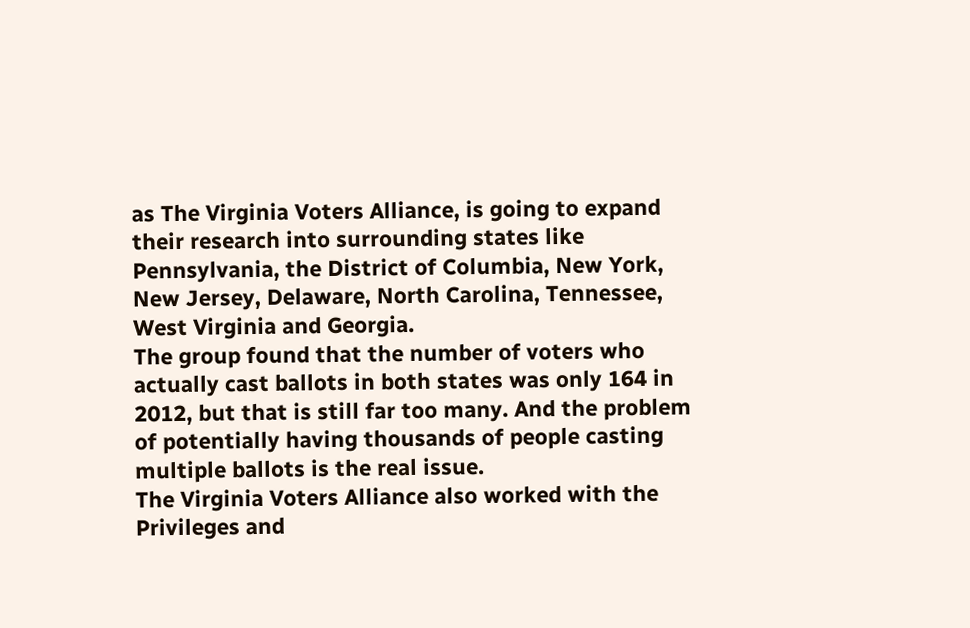as The Virginia Voters Alliance, is going to expand their research into surrounding states like Pennsylvania, the District of Columbia, New York, New Jersey, Delaware, North Carolina, Tennessee, West Virginia and Georgia.
The group found that the number of voters who actually cast ballots in both states was only 164 in 2012, but that is still far too many. And the problem of potentially having thousands of people casting multiple ballots is the real issue.
The Virginia Voters Alliance also worked with the Privileges and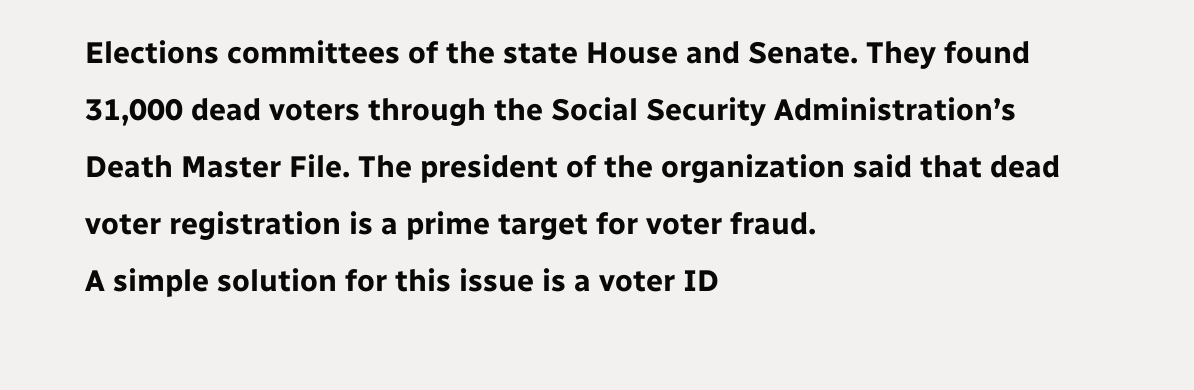Elections committees of the state House and Senate. They found 31,000 dead voters through the Social Security Administration’s Death Master File. The president of the organization said that dead voter registration is a prime target for voter fraud.
A simple solution for this issue is a voter ID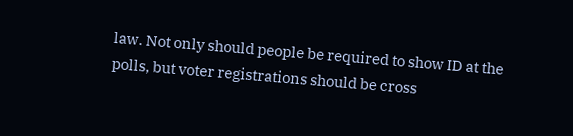law. Not only should people be required to show ID at the polls, but voter registrations should be cross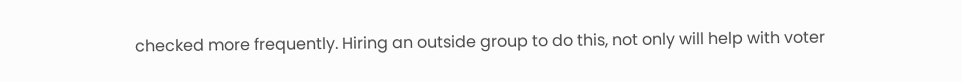checked more frequently. Hiring an outside group to do this, not only will help with voter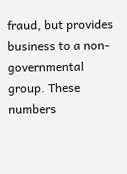fraud, but provides business to a non-governmental group. These numbers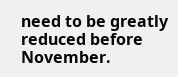need to be greatly reduced before November.